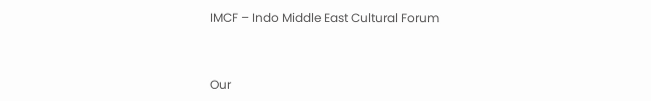IMCF – Indo Middle East Cultural Forum



Our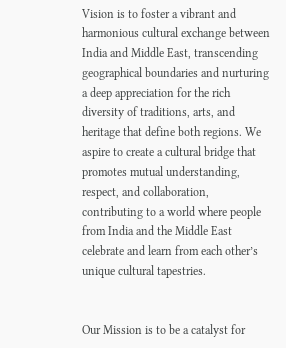Vision is to foster a vibrant and harmonious cultural exchange between India and Middle East, transcending geographical boundaries and nurturing a deep appreciation for the rich diversity of traditions, arts, and heritage that define both regions. We aspire to create a cultural bridge that promotes mutual understanding, respect, and collaboration, contributing to a world where people from India and the Middle East celebrate and learn from each other’s unique cultural tapestries.


Our Mission is to be a catalyst for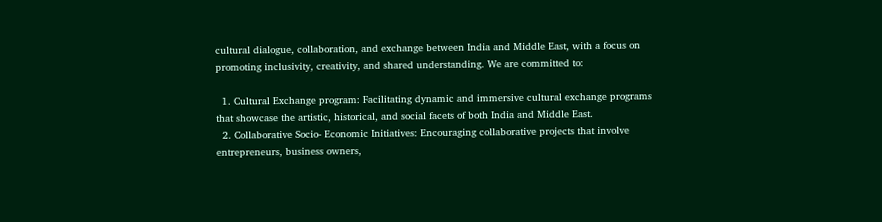cultural dialogue, collaboration, and exchange between India and Middle East, with a focus on promoting inclusivity, creativity, and shared understanding. We are committed to:

  1. Cultural Exchange program: Facilitating dynamic and immersive cultural exchange programs that showcase the artistic, historical, and social facets of both India and Middle East.
  2. Collaborative Socio- Economic Initiatives: Encouraging collaborative projects that involve entrepreneurs, business owners,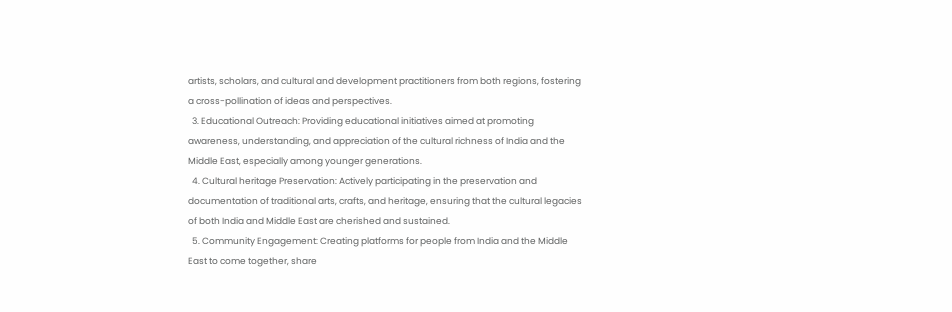artists, scholars, and cultural and development practitioners from both regions, fostering a cross-pollination of ideas and perspectives.
  3. Educational Outreach: Providing educational initiatives aimed at promoting awareness, understanding, and appreciation of the cultural richness of India and the Middle East, especially among younger generations.
  4. Cultural heritage Preservation: Actively participating in the preservation and documentation of traditional arts, crafts, and heritage, ensuring that the cultural legacies of both India and Middle East are cherished and sustained.
  5. Community Engagement: Creating platforms for people from India and the Middle East to come together, share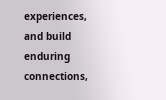experiences, and build enduring connections,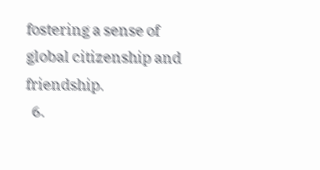fostering a sense of global citizenship and friendship.
  6.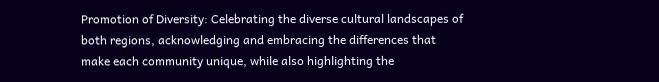Promotion of Diversity: Celebrating the diverse cultural landscapes of both regions, acknowledging and embracing the differences that make each community unique, while also highlighting the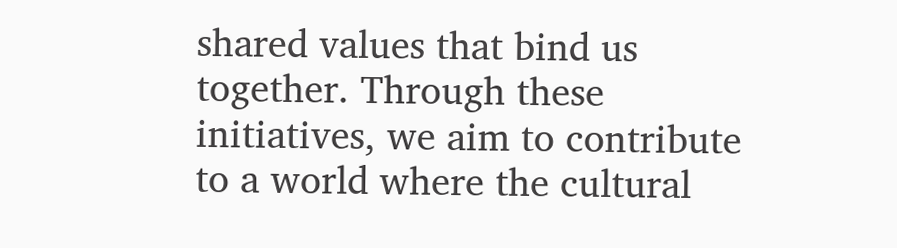shared values that bind us together. Through these initiatives, we aim to contribute to a world where the cultural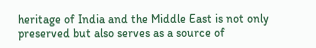heritage of India and the Middle East is not only preserved but also serves as a source of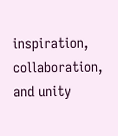inspiration, collaboration, and unity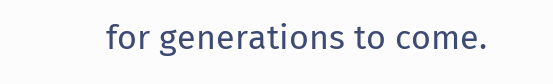for generations to come.